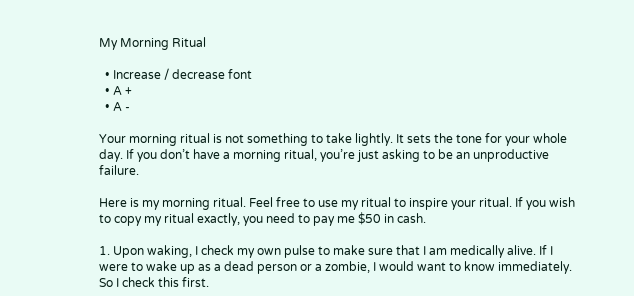My Morning Ritual

  • Increase / decrease font
  • A +
  • A -

Your morning ritual is not something to take lightly. It sets the tone for your whole day. If you don’t have a morning ritual, you’re just asking to be an unproductive failure.

Here is my morning ritual. Feel free to use my ritual to inspire your ritual. If you wish to copy my ritual exactly, you need to pay me $50 in cash.

1. Upon waking, I check my own pulse to make sure that I am medically alive. If I were to wake up as a dead person or a zombie, I would want to know immediately. So I check this first.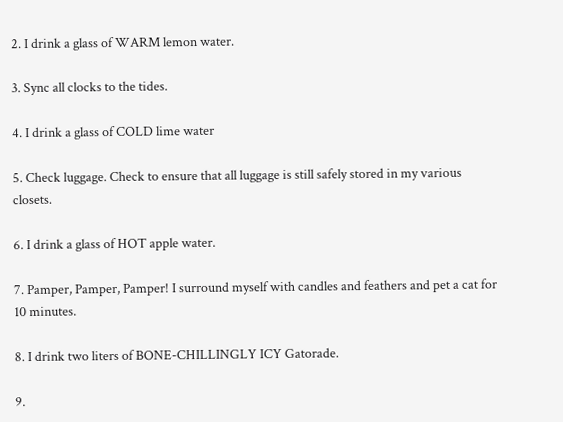2. I drink a glass of WARM lemon water.

3. Sync all clocks to the tides.

4. I drink a glass of COLD lime water

5. Check luggage. Check to ensure that all luggage is still safely stored in my various closets.

6. I drink a glass of HOT apple water.

7. Pamper, Pamper, Pamper! I surround myself with candles and feathers and pet a cat for 10 minutes.

8. I drink two liters of BONE-CHILLINGLY ICY Gatorade.

9.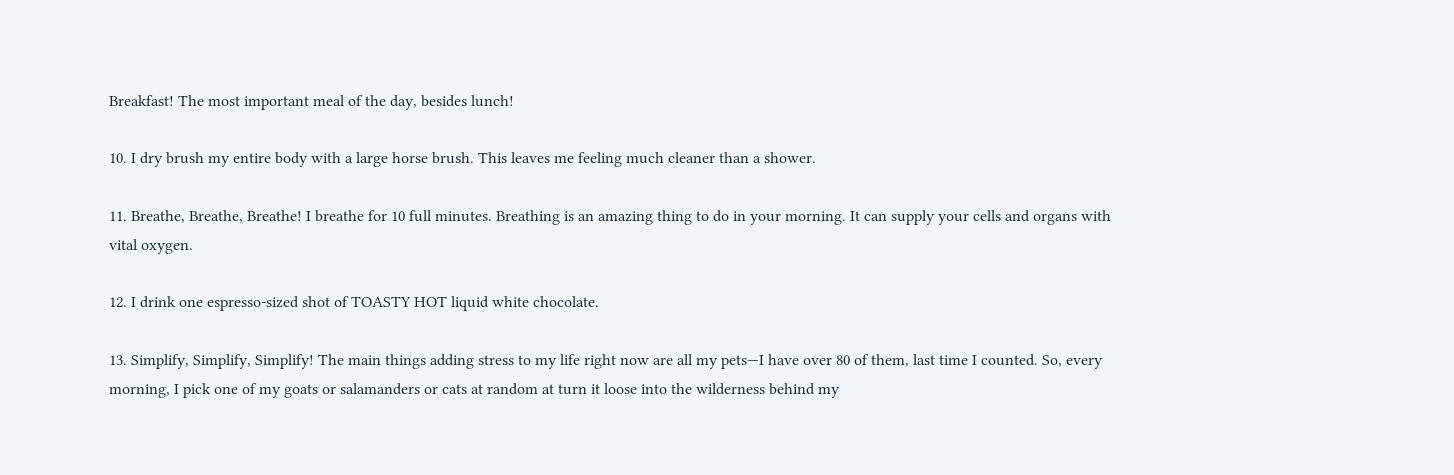Breakfast! The most important meal of the day, besides lunch!

10. I dry brush my entire body with a large horse brush. This leaves me feeling much cleaner than a shower.

11. Breathe, Breathe, Breathe! I breathe for 10 full minutes. Breathing is an amazing thing to do in your morning. It can supply your cells and organs with vital oxygen.

12. I drink one espresso-sized shot of TOASTY HOT liquid white chocolate.

13. Simplify, Simplify, Simplify! The main things adding stress to my life right now are all my pets—I have over 80 of them, last time I counted. So, every morning, I pick one of my goats or salamanders or cats at random at turn it loose into the wilderness behind my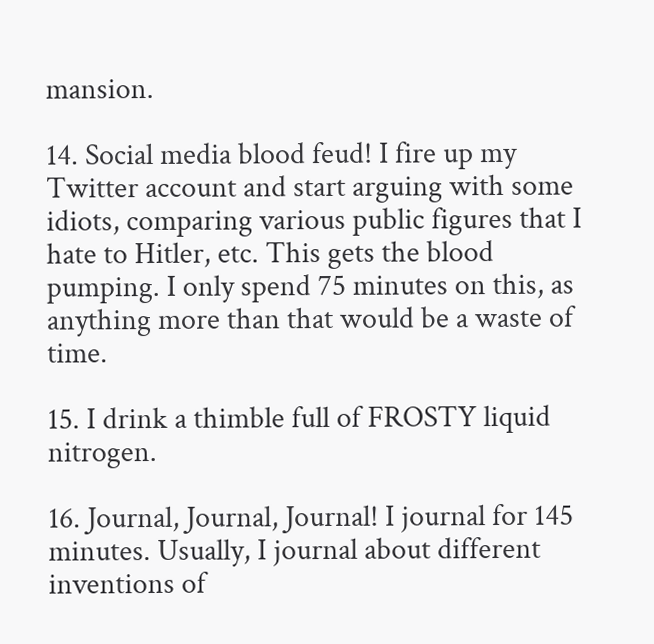mansion.

14. Social media blood feud! I fire up my Twitter account and start arguing with some idiots, comparing various public figures that I hate to Hitler, etc. This gets the blood pumping. I only spend 75 minutes on this, as anything more than that would be a waste of time.

15. I drink a thimble full of FROSTY liquid nitrogen.

16. Journal, Journal, Journal! I journal for 145 minutes. Usually, I journal about different inventions of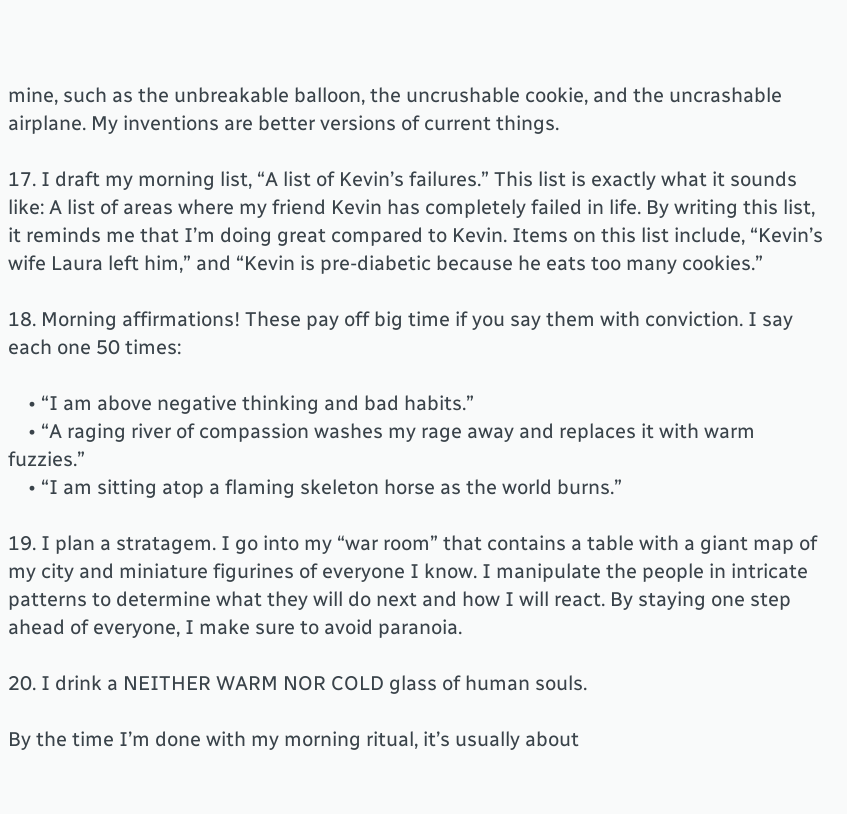mine, such as the unbreakable balloon, the uncrushable cookie, and the uncrashable airplane. My inventions are better versions of current things.

17. I draft my morning list, “A list of Kevin’s failures.” This list is exactly what it sounds like: A list of areas where my friend Kevin has completely failed in life. By writing this list, it reminds me that I’m doing great compared to Kevin. Items on this list include, “Kevin’s wife Laura left him,” and “Kevin is pre-diabetic because he eats too many cookies.”

18. Morning affirmations! These pay off big time if you say them with conviction. I say each one 50 times:

    • “I am above negative thinking and bad habits.”
    • “A raging river of compassion washes my rage away and replaces it with warm fuzzies.”
    • “I am sitting atop a flaming skeleton horse as the world burns.”

19. I plan a stratagem. I go into my “war room” that contains a table with a giant map of my city and miniature figurines of everyone I know. I manipulate the people in intricate patterns to determine what they will do next and how I will react. By staying one step ahead of everyone, I make sure to avoid paranoia.

20. I drink a NEITHER WARM NOR COLD glass of human souls.

By the time I’m done with my morning ritual, it’s usually about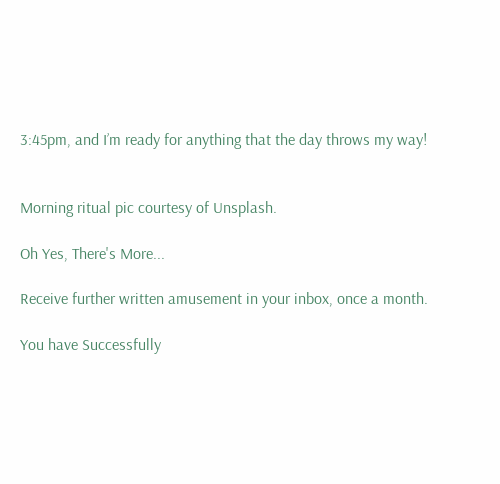3:45pm, and I’m ready for anything that the day throws my way!


Morning ritual pic courtesy of Unsplash.

Oh Yes, There's More...

Receive further written amusement in your inbox, once a month.

You have Successfully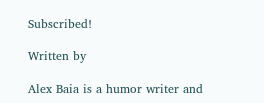Subscribed!

Written by

Alex Baia is a humor writer and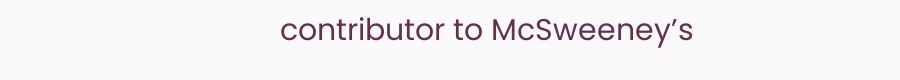contributor to McSweeney’s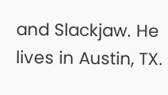and Slackjaw. He lives in Austin, TX.